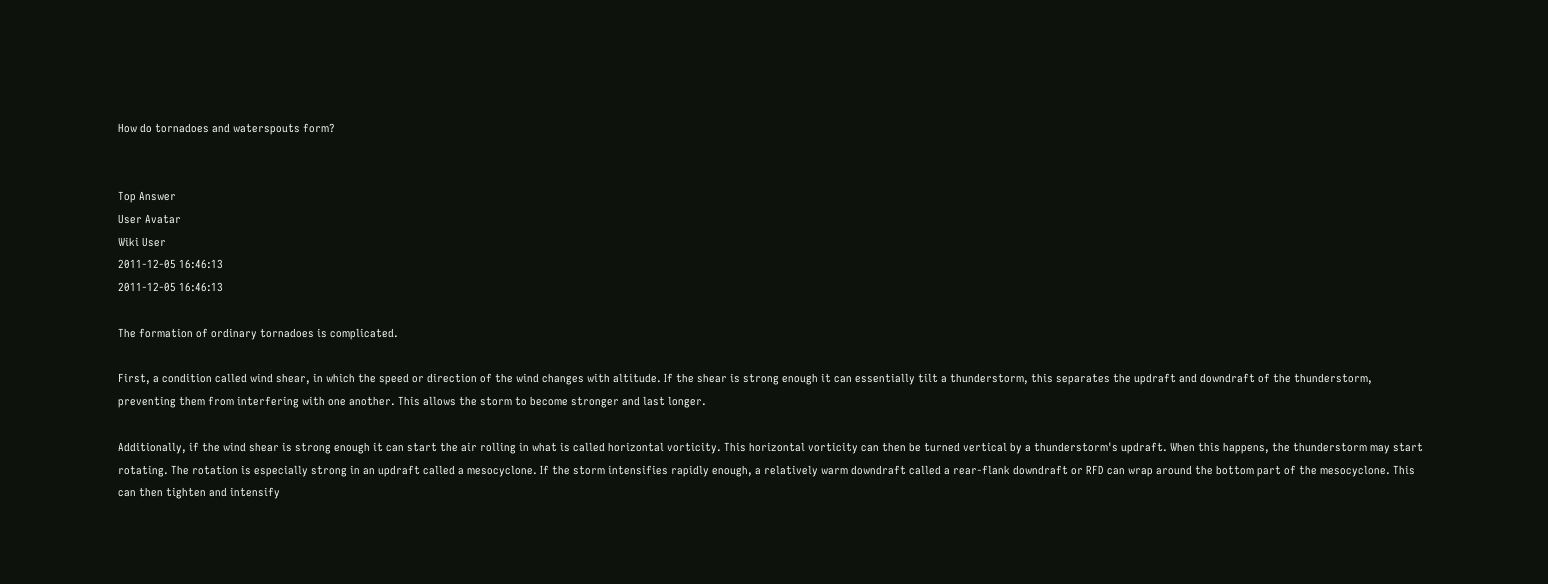How do tornadoes and waterspouts form?


Top Answer
User Avatar
Wiki User
2011-12-05 16:46:13
2011-12-05 16:46:13

The formation of ordinary tornadoes is complicated.

First, a condition called wind shear, in which the speed or direction of the wind changes with altitude. If the shear is strong enough it can essentially tilt a thunderstorm, this separates the updraft and downdraft of the thunderstorm, preventing them from interfering with one another. This allows the storm to become stronger and last longer.

Additionally, if the wind shear is strong enough it can start the air rolling in what is called horizontal vorticity. This horizontal vorticity can then be turned vertical by a thunderstorm's updraft. When this happens, the thunderstorm may start rotating. The rotation is especially strong in an updraft called a mesocyclone. If the storm intensifies rapidly enough, a relatively warm downdraft called a rear-flank downdraft or RFD can wrap around the bottom part of the mesocyclone. This can then tighten and intensify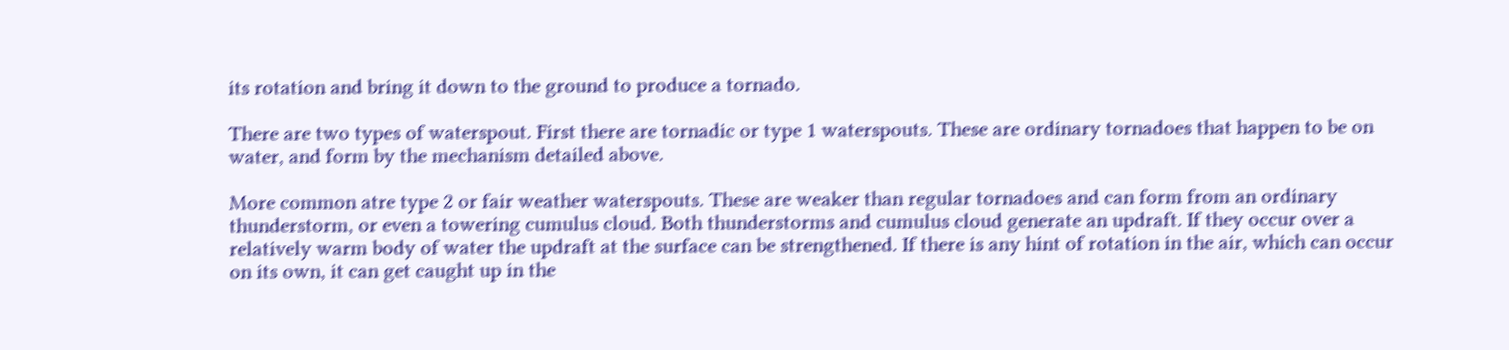its rotation and bring it down to the ground to produce a tornado.

There are two types of waterspout. First there are tornadic or type 1 waterspouts. These are ordinary tornadoes that happen to be on water, and form by the mechanism detailed above.

More common atre type 2 or fair weather waterspouts. These are weaker than regular tornadoes and can form from an ordinary thunderstorm, or even a towering cumulus cloud. Both thunderstorms and cumulus cloud generate an updraft. If they occur over a relatively warm body of water the updraft at the surface can be strengthened. If there is any hint of rotation in the air, which can occur on its own, it can get caught up in the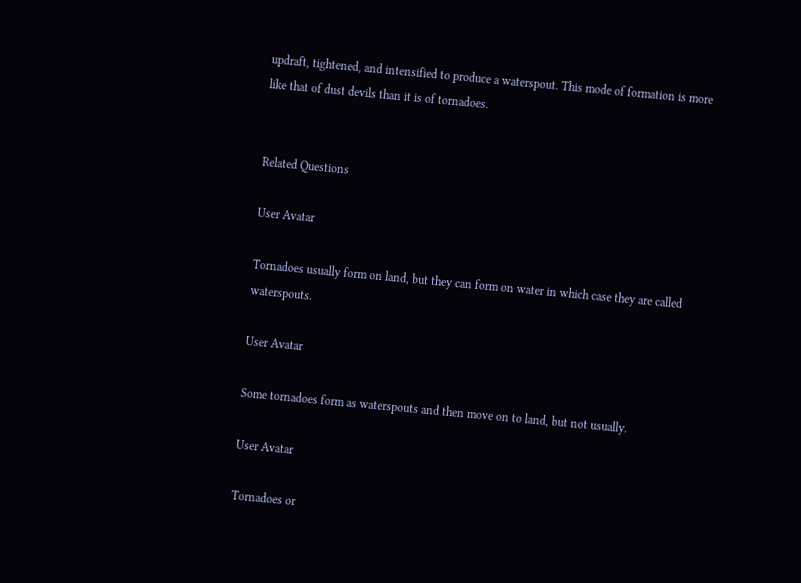updraft, tightened, and intensified to produce a waterspout. This mode of formation is more like that of dust devils than it is of tornadoes.


Related Questions

User Avatar

Tornadoes usually form on land, but they can form on water in which case they are called waterspouts.

User Avatar

Some tornadoes form as waterspouts and then move on to land, but not usually.

User Avatar

Tornadoes or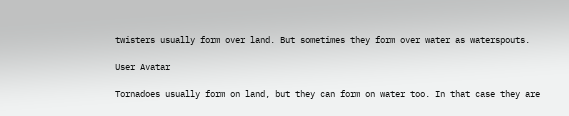twisters usually form over land. But sometimes they form over water as waterspouts.

User Avatar

Tornadoes usually form on land, but they can form on water too. In that case they are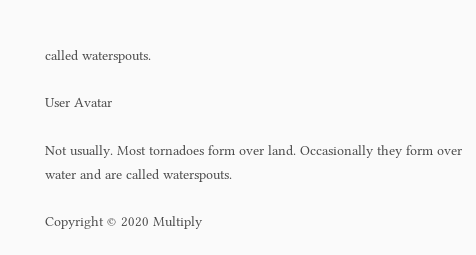called waterspouts.

User Avatar

Not usually. Most tornadoes form over land. Occasionally they form over water and are called waterspouts.

Copyright © 2020 Multiply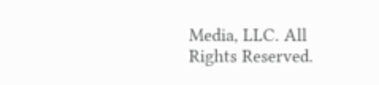Media, LLC. All Rights Reserved.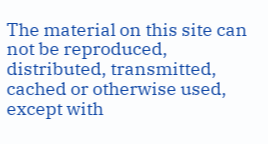The material on this site can not be reproduced, distributed, transmitted, cached or otherwise used, except with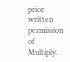prior written permission of Multiply.